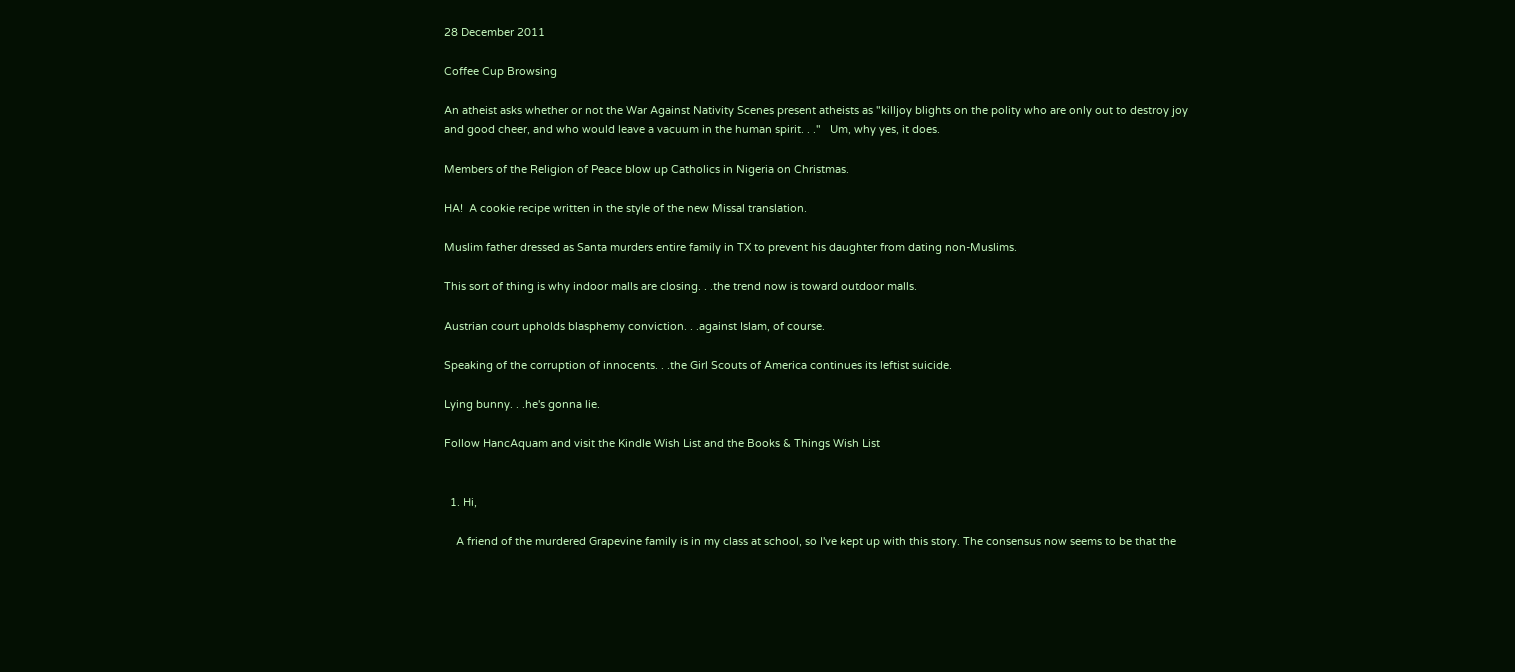28 December 2011

Coffee Cup Browsing

An atheist asks whether or not the War Against Nativity Scenes present atheists as "killjoy blights on the polity who are only out to destroy joy and good cheer, and who would leave a vacuum in the human spirit. . ."   Um, why yes, it does.

Members of the Religion of Peace blow up Catholics in Nigeria on Christmas.

HA!  A cookie recipe written in the style of the new Missal translation.

Muslim father dressed as Santa murders entire family in TX to prevent his daughter from dating non-Muslims.

This sort of thing is why indoor malls are closing. . .the trend now is toward outdoor malls.

Austrian court upholds blasphemy conviction. . .against Islam, of course.

Speaking of the corruption of innocents. . .the Girl Scouts of America continues its leftist suicide.

Lying bunny. . .he's gonna lie.

Follow HancAquam and visit the Kindle Wish List and the Books & Things Wish List


  1. Hi,

    A friend of the murdered Grapevine family is in my class at school, so I've kept up with this story. The consensus now seems to be that the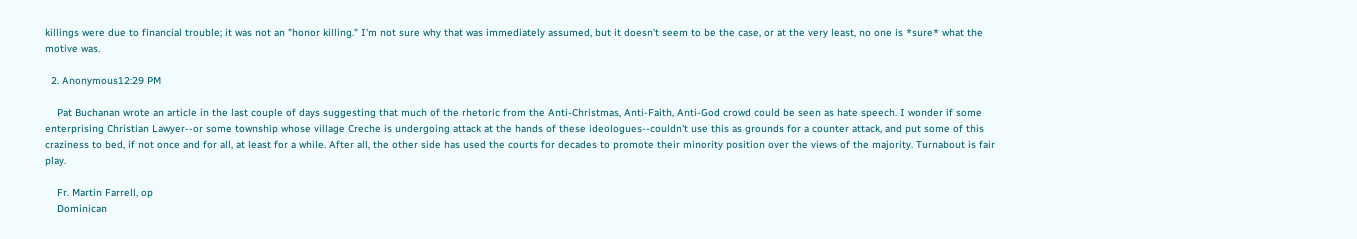killings were due to financial trouble; it was not an "honor killing." I'm not sure why that was immediately assumed, but it doesn't seem to be the case, or at the very least, no one is *sure* what the motive was.

  2. Anonymous12:29 PM

    Pat Buchanan wrote an article in the last couple of days suggesting that much of the rhetoric from the Anti-Christmas, Anti-Faith, Anti-God crowd could be seen as hate speech. I wonder if some enterprising Christian Lawyer--or some township whose village Creche is undergoing attack at the hands of these ideologues--couldn't use this as grounds for a counter attack, and put some of this craziness to bed, if not once and for all, at least for a while. After all, the other side has used the courts for decades to promote their minority position over the views of the majority. Turnabout is fair play.

    Fr. Martin Farrell, op
    Dominican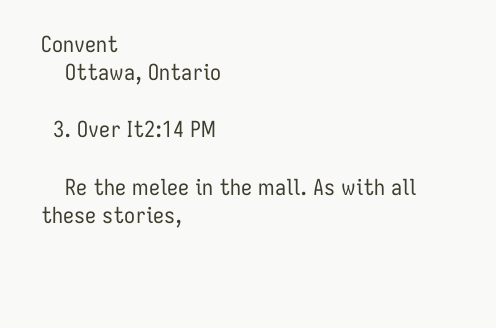Convent
    Ottawa, Ontario

  3. Over It2:14 PM

    Re the melee in the mall. As with all these stories,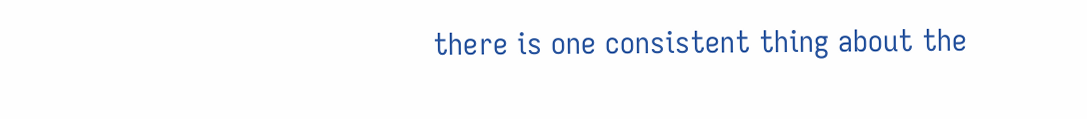there is one consistent thing about the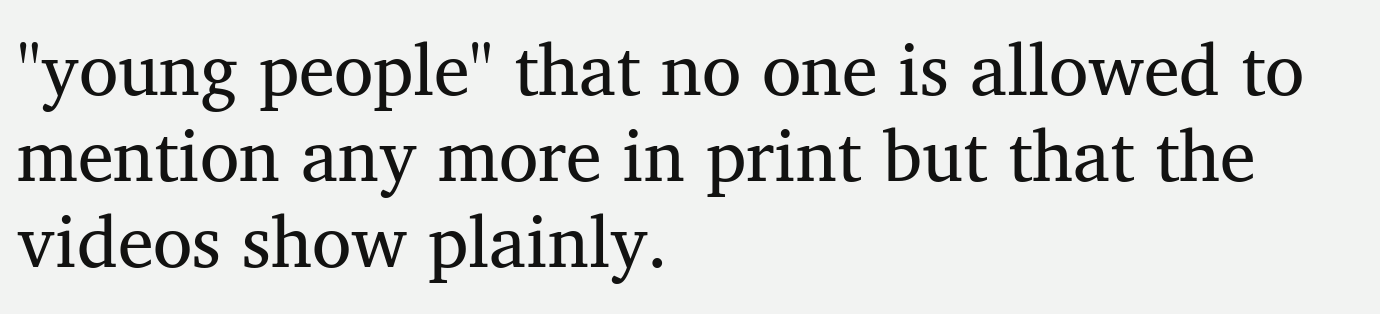"young people" that no one is allowed to mention any more in print but that the videos show plainly.